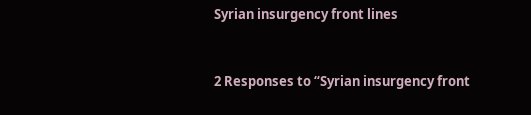Syrian insurgency front lines


2 Responses to “Syrian insurgency front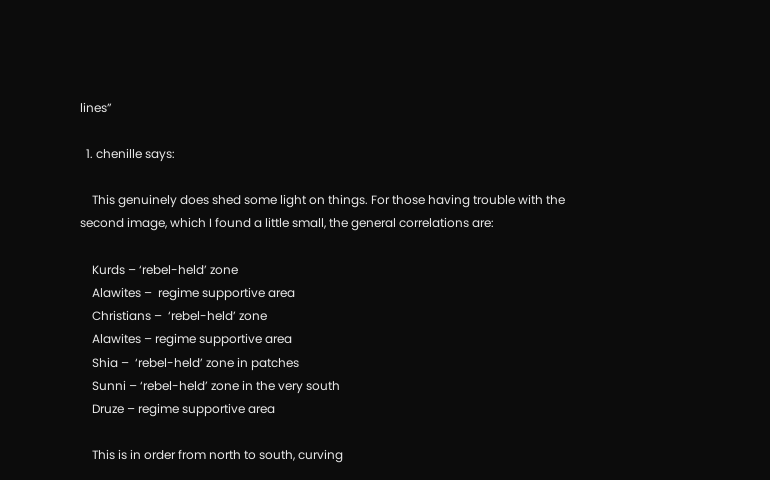lines”

  1. chenille says:

    This genuinely does shed some light on things. For those having trouble with the second image, which I found a little small, the general correlations are:

    Kurds – ‘rebel-held’ zone
    Alawites –  regime supportive area
    Christians –  ‘rebel-held’ zone
    Alawites – regime supportive area
    Shia –  ‘rebel-held’ zone in patches
    Sunni – ‘rebel-held’ zone in the very south
    Druze – regime supportive area

    This is in order from north to south, curving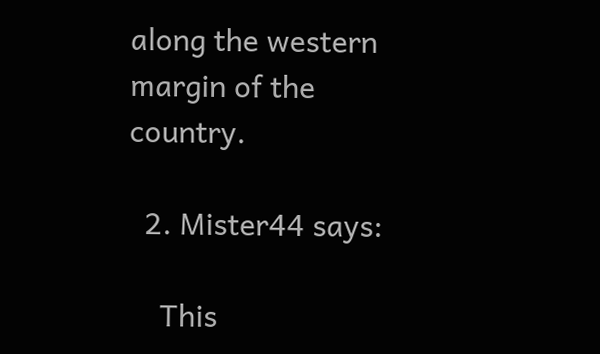along the western margin of the country.

  2. Mister44 says:

    This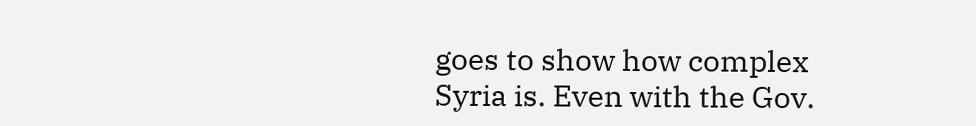goes to show how complex Syria is. Even with the Gov.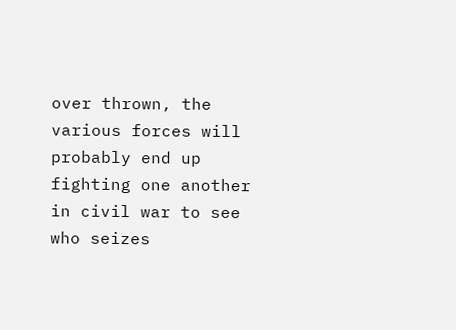over thrown, the various forces will probably end up fighting one another in civil war to see who seizes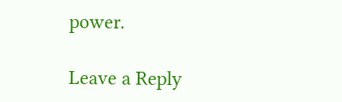power.

Leave a Reply